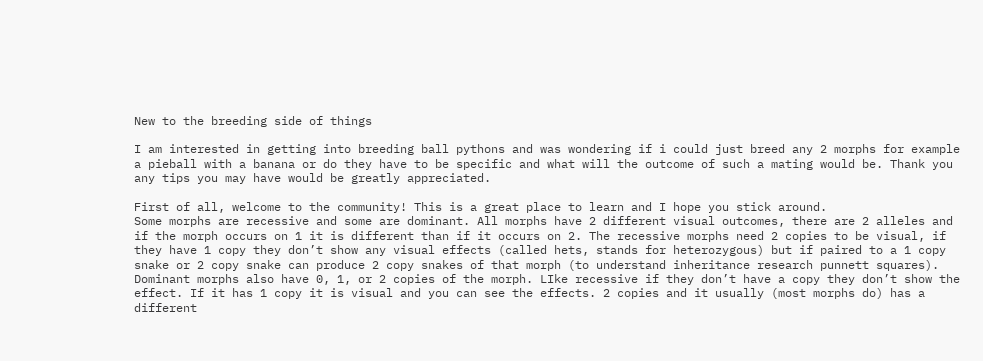New to the breeding side of things

I am interested in getting into breeding ball pythons and was wondering if i could just breed any 2 morphs for example a pieball with a banana or do they have to be specific and what will the outcome of such a mating would be. Thank you any tips you may have would be greatly appreciated.

First of all, welcome to the community! This is a great place to learn and I hope you stick around.
Some morphs are recessive and some are dominant. All morphs have 2 different visual outcomes, there are 2 alleles and if the morph occurs on 1 it is different than if it occurs on 2. The recessive morphs need 2 copies to be visual, if they have 1 copy they don’t show any visual effects (called hets, stands for heterozygous) but if paired to a 1 copy snake or 2 copy snake can produce 2 copy snakes of that morph (to understand inheritance research punnett squares). Dominant morphs also have 0, 1, or 2 copies of the morph. LIke recessive if they don’t have a copy they don’t show the effect. If it has 1 copy it is visual and you can see the effects. 2 copies and it usually (most morphs do) has a different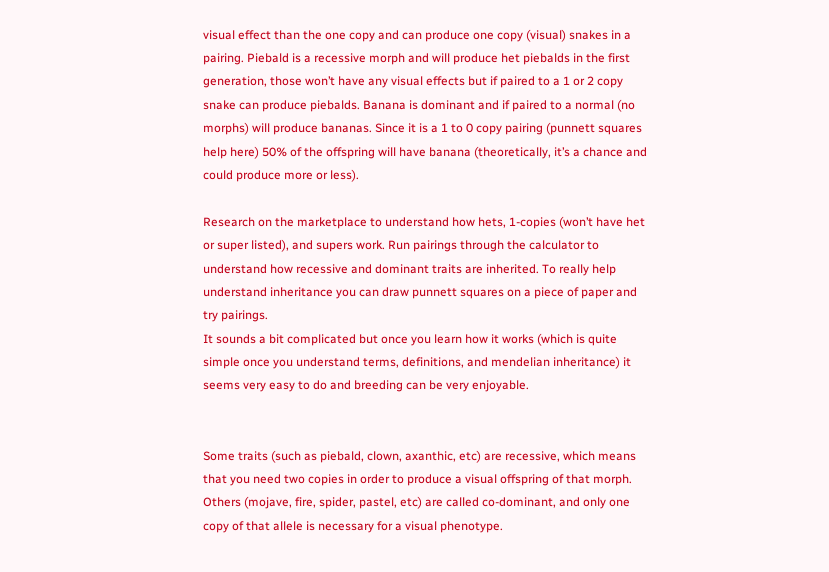visual effect than the one copy and can produce one copy (visual) snakes in a pairing. Piebald is a recessive morph and will produce het piebalds in the first generation, those won’t have any visual effects but if paired to a 1 or 2 copy snake can produce piebalds. Banana is dominant and if paired to a normal (no morphs) will produce bananas. Since it is a 1 to 0 copy pairing (punnett squares help here) 50% of the offspring will have banana (theoretically, it’s a chance and could produce more or less).

Research on the marketplace to understand how hets, 1-copies (won’t have het or super listed), and supers work. Run pairings through the calculator to understand how recessive and dominant traits are inherited. To really help understand inheritance you can draw punnett squares on a piece of paper and try pairings.
It sounds a bit complicated but once you learn how it works (which is quite simple once you understand terms, definitions, and mendelian inheritance) it seems very easy to do and breeding can be very enjoyable.


Some traits (such as piebald, clown, axanthic, etc) are recessive, which means that you need two copies in order to produce a visual offspring of that morph. Others (mojave, fire, spider, pastel, etc) are called co-dominant, and only one copy of that allele is necessary for a visual phenotype.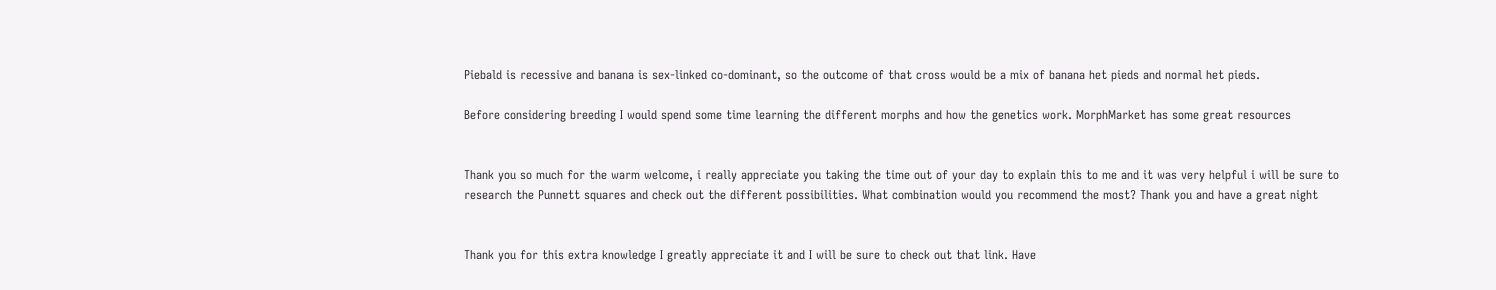Piebald is recessive and banana is sex-linked co-dominant, so the outcome of that cross would be a mix of banana het pieds and normal het pieds.

Before considering breeding I would spend some time learning the different morphs and how the genetics work. MorphMarket has some great resources


Thank you so much for the warm welcome, i really appreciate you taking the time out of your day to explain this to me and it was very helpful i will be sure to research the Punnett squares and check out the different possibilities. What combination would you recommend the most? Thank you and have a great night


Thank you for this extra knowledge I greatly appreciate it and I will be sure to check out that link. Have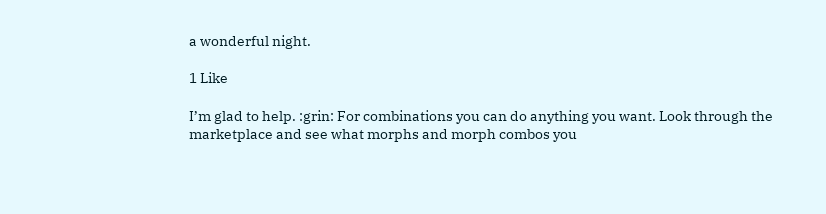a wonderful night.

1 Like

I’m glad to help. :grin: For combinations you can do anything you want. Look through the marketplace and see what morphs and morph combos you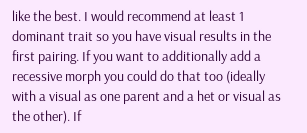like the best. I would recommend at least 1 dominant trait so you have visual results in the first pairing. If you want to additionally add a recessive morph you could do that too (ideally with a visual as one parent and a het or visual as the other). If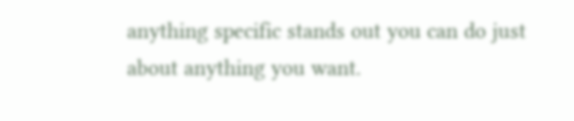anything specific stands out you can do just about anything you want.